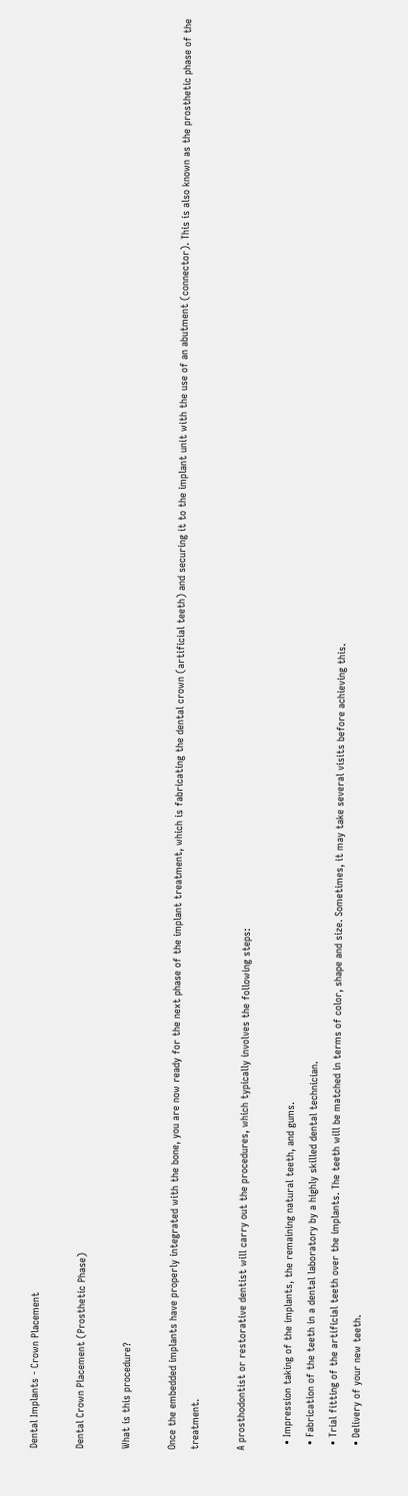Dental Implants - Crown Placement

Dental Crown Placement (Prosthetic Phase)

What is this procedure?

Once the embedded implants have properly integrated with the bone, you are now ready for the next phase of the implant treatment, which is fabricating the dental crown (artificial teeth) and securing it to the implant unit with the use of an abutment (connector). This is also known as the prosthetic phase of the treatment.

A prosthodontist or restorative dentist will carry out the procedures, which typically involves the following steps:

  • Impression taking of the implants, the remaining natural teeth, and gums.
  • Fabrication of the teeth in a dental laboratory by a highly skilled dental technician.
  • Trial fitting of the artificial teeth over the implants. The teeth will be matched in terms of color, shape and size. Sometimes, it may take several visits before achieving this.
  • Delivery of your new teeth.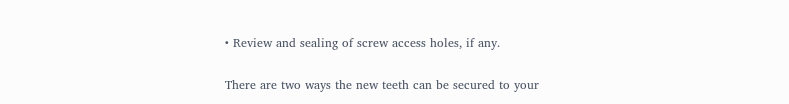• Review and sealing of screw access holes, if any.

There are two ways the new teeth can be secured to your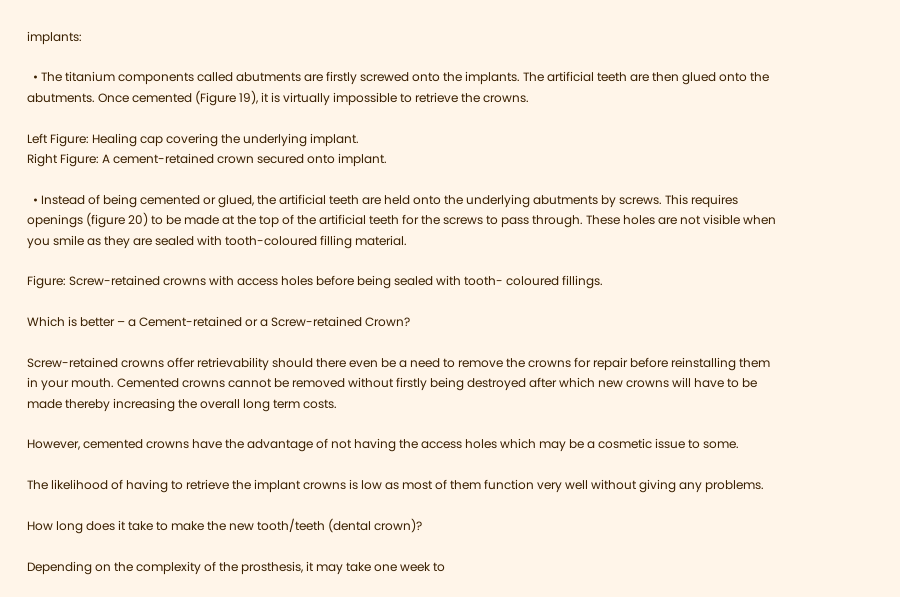implants:

  • The titanium components called abutments are firstly screwed onto the implants. The artificial teeth are then glued onto the abutments. Once cemented (Figure 19), it is virtually impossible to retrieve the crowns.

Left Figure: Healing cap covering the underlying implant.
Right Figure: A cement-retained crown secured onto implant.

  • Instead of being cemented or glued, the artificial teeth are held onto the underlying abutments by screws. This requires openings (figure 20) to be made at the top of the artificial teeth for the screws to pass through. These holes are not visible when you smile as they are sealed with tooth-coloured filling material.

Figure: Screw-retained crowns with access holes before being sealed with tooth- coloured fillings.

Which is better – a Cement-retained or a Screw-retained Crown?

Screw-retained crowns offer retrievability should there even be a need to remove the crowns for repair before reinstalling them in your mouth. Cemented crowns cannot be removed without firstly being destroyed after which new crowns will have to be made thereby increasing the overall long term costs.

However, cemented crowns have the advantage of not having the access holes which may be a cosmetic issue to some.

The likelihood of having to retrieve the implant crowns is low as most of them function very well without giving any problems.

How long does it take to make the new tooth/teeth (dental crown)?

Depending on the complexity of the prosthesis, it may take one week to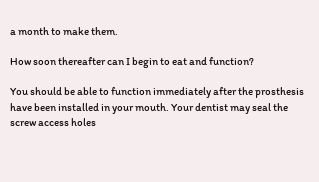a month to make them.

How soon thereafter can I begin to eat and function?

You should be able to function immediately after the prosthesis have been installed in your mouth. Your dentist may seal the screw access holes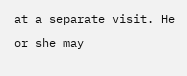at a separate visit. He or she may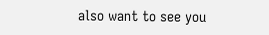also want to see you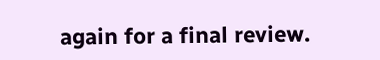again for a final review.